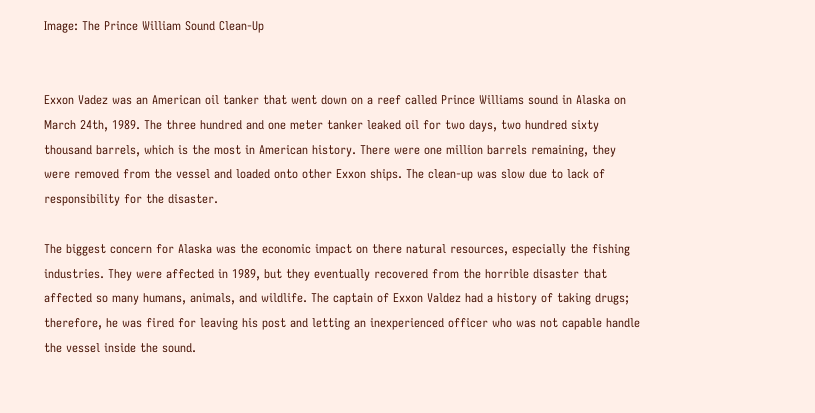Image: The Prince William Sound Clean-Up


Exxon Vadez was an American oil tanker that went down on a reef called Prince Williams sound in Alaska on March 24th, 1989. The three hundred and one meter tanker leaked oil for two days, two hundred sixty thousand barrels, which is the most in American history. There were one million barrels remaining, they were removed from the vessel and loaded onto other Exxon ships. The clean-up was slow due to lack of responsibility for the disaster.

The biggest concern for Alaska was the economic impact on there natural resources, especially the fishing industries. They were affected in 1989, but they eventually recovered from the horrible disaster that affected so many humans, animals, and wildlife. The captain of Exxon Valdez had a history of taking drugs; therefore, he was fired for leaving his post and letting an inexperienced officer who was not capable handle the vessel inside the sound.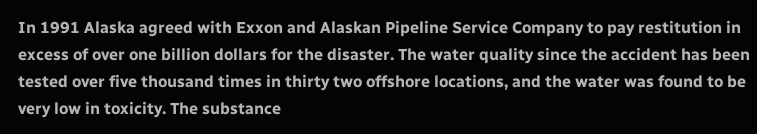In 1991 Alaska agreed with Exxon and Alaskan Pipeline Service Company to pay restitution in excess of over one billion dollars for the disaster. The water quality since the accident has been tested over five thousand times in thirty two offshore locations, and the water was found to be very low in toxicity. The substance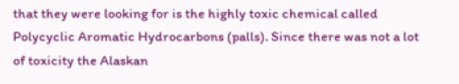that they were looking for is the highly toxic chemical called Polycyclic Aromatic Hydrocarbons (palls). Since there was not a lot of toxicity the Alaskan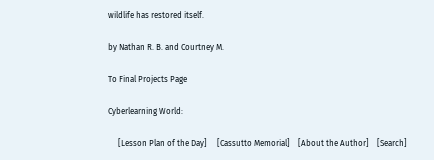wildlife has restored itself.

by Nathan R. B. and Courtney M.

To Final Projects Page

Cyberlearning World:

     [Lesson Plan of the Day]     [Cassutto Memorial]    [About the Author]    [Search]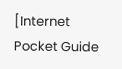[Internet Pocket Guide